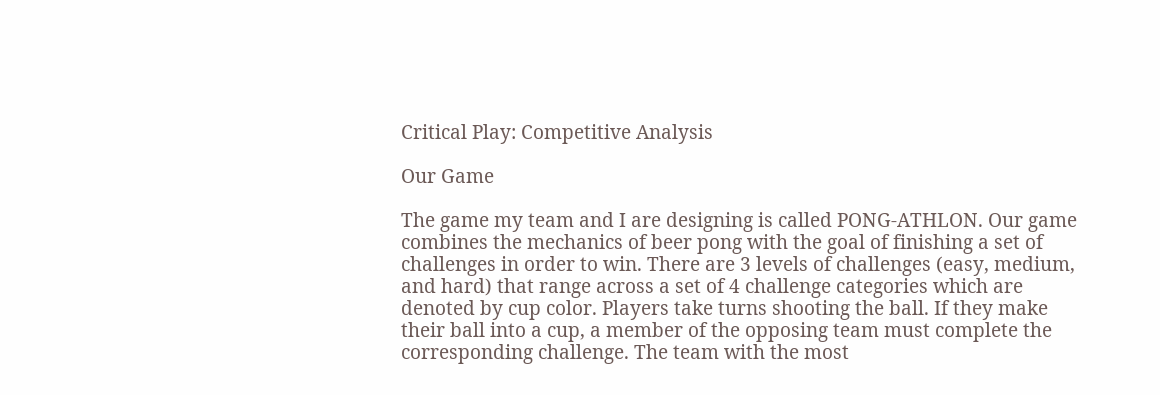Critical Play: Competitive Analysis

Our Game

The game my team and I are designing is called PONG-ATHLON. Our game combines the mechanics of beer pong with the goal of finishing a set of challenges in order to win. There are 3 levels of challenges (easy, medium, and hard) that range across a set of 4 challenge categories which are denoted by cup color. Players take turns shooting the ball. If they make their ball into a cup, a member of the opposing team must complete the corresponding challenge. The team with the most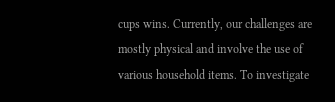cups wins. Currently, our challenges are mostly physical and involve the use of various household items. To investigate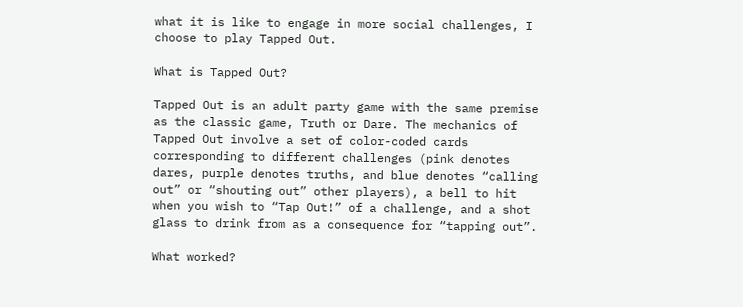what it is like to engage in more social challenges, I choose to play Tapped Out.

What is Tapped Out?

Tapped Out is an adult party game with the same premise as the classic game, Truth or Dare. The mechanics of Tapped Out involve a set of color-coded cards corresponding to different challenges (pink denotes dares, purple denotes truths, and blue denotes “calling out” or “shouting out” other players), a bell to hit when you wish to “Tap Out!” of a challenge, and a shot glass to drink from as a consequence for “tapping out”.

What worked?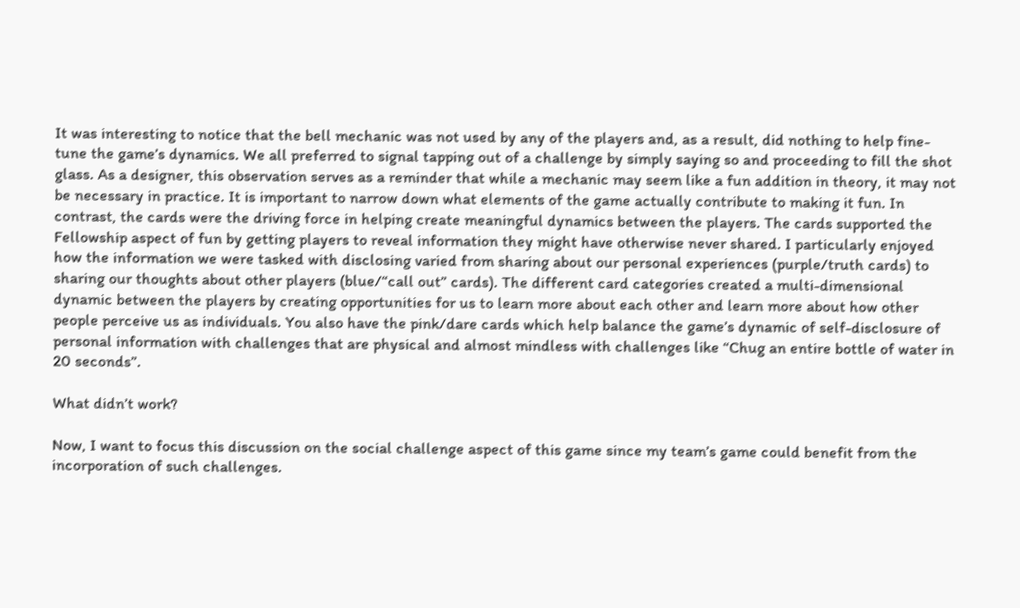It was interesting to notice that the bell mechanic was not used by any of the players and, as a result, did nothing to help fine-tune the game’s dynamics. We all preferred to signal tapping out of a challenge by simply saying so and proceeding to fill the shot glass. As a designer, this observation serves as a reminder that while a mechanic may seem like a fun addition in theory, it may not be necessary in practice. It is important to narrow down what elements of the game actually contribute to making it fun. In contrast, the cards were the driving force in helping create meaningful dynamics between the players. The cards supported the Fellowship aspect of fun by getting players to reveal information they might have otherwise never shared. I particularly enjoyed how the information we were tasked with disclosing varied from sharing about our personal experiences (purple/truth cards) to sharing our thoughts about other players (blue/“call out” cards). The different card categories created a multi-dimensional dynamic between the players by creating opportunities for us to learn more about each other and learn more about how other people perceive us as individuals. You also have the pink/dare cards which help balance the game’s dynamic of self-disclosure of personal information with challenges that are physical and almost mindless with challenges like “Chug an entire bottle of water in 20 seconds”.

What didn’t work?

Now, I want to focus this discussion on the social challenge aspect of this game since my team’s game could benefit from the incorporation of such challenges.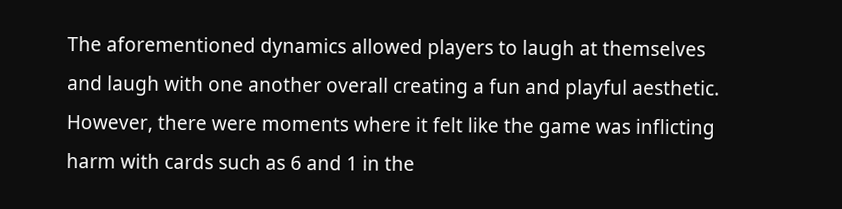The aforementioned dynamics allowed players to laugh at themselves and laugh with one another overall creating a fun and playful aesthetic. However, there were moments where it felt like the game was inflicting harm with cards such as 6 and 1 in the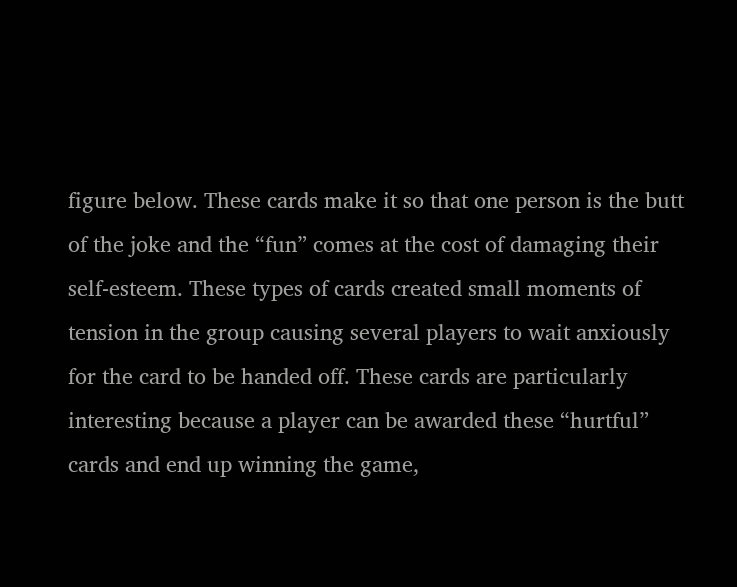figure below. These cards make it so that one person is the butt of the joke and the “fun” comes at the cost of damaging their self-esteem. These types of cards created small moments of tension in the group causing several players to wait anxiously for the card to be handed off. These cards are particularly interesting because a player can be awarded these “hurtful” cards and end up winning the game,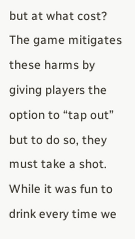but at what cost? The game mitigates these harms by giving players the option to “tap out” but to do so, they must take a shot. While it was fun to drink every time we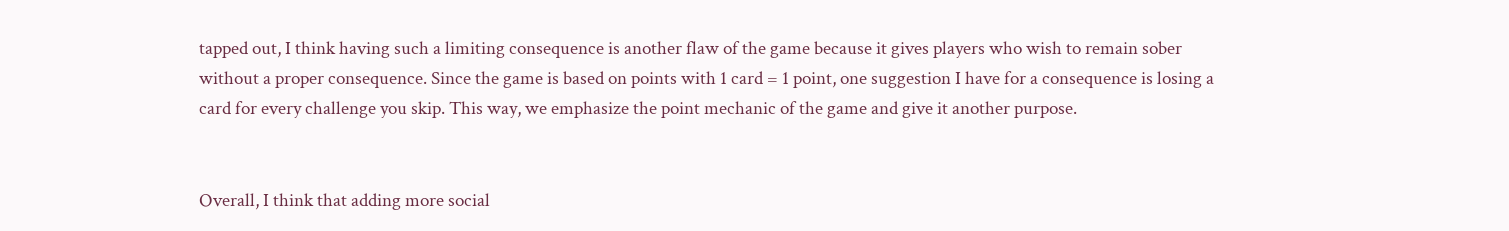tapped out, I think having such a limiting consequence is another flaw of the game because it gives players who wish to remain sober without a proper consequence. Since the game is based on points with 1 card = 1 point, one suggestion I have for a consequence is losing a card for every challenge you skip. This way, we emphasize the point mechanic of the game and give it another purpose.


Overall, I think that adding more social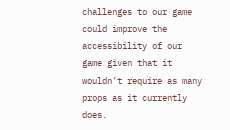challenges to our game could improve the accessibility of our game given that it wouldn’t require as many props as it currently does.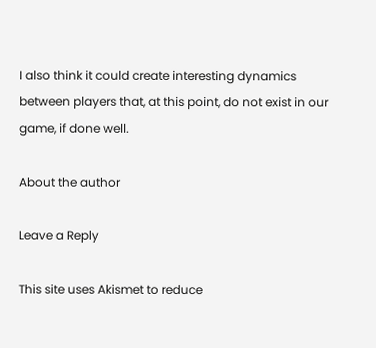I also think it could create interesting dynamics between players that, at this point, do not exist in our game, if done well.

About the author

Leave a Reply

This site uses Akismet to reduce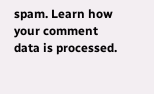spam. Learn how your comment data is processed.